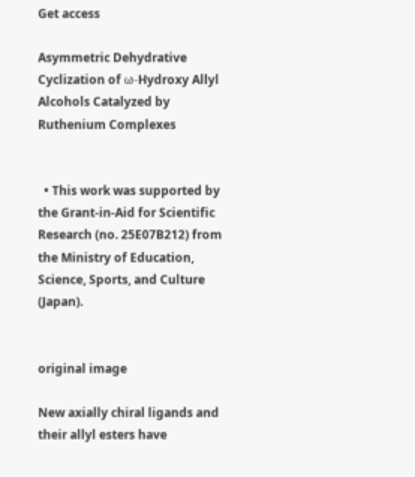Get access

Asymmetric Dehydrative Cyclization of ω-Hydroxy Allyl Alcohols Catalyzed by Ruthenium Complexes


  • This work was supported by the Grant-in-Aid for Scientific Research (no. 25E07B212) from the Ministry of Education, Science, Sports, and Culture (Japan).


original image

New axially chiral ligands and their allyl esters have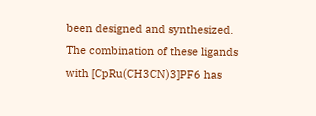been designed and synthesized. The combination of these ligands with [CpRu(CH3CN)3]PF6 has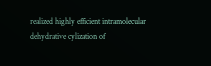realized highly efficient intramolecular dehydrative cylization of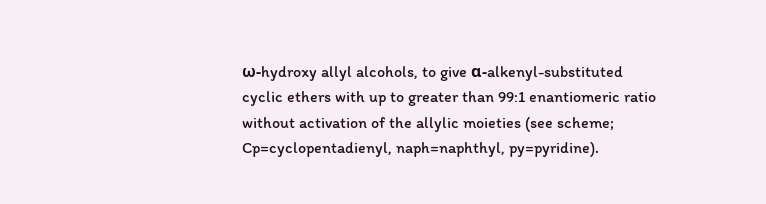ω-hydroxy allyl alcohols, to give α-alkenyl-substituted cyclic ethers with up to greater than 99:1 enantiomeric ratio without activation of the allylic moieties (see scheme; Cp=cyclopentadienyl, naph=naphthyl, py=pyridine).